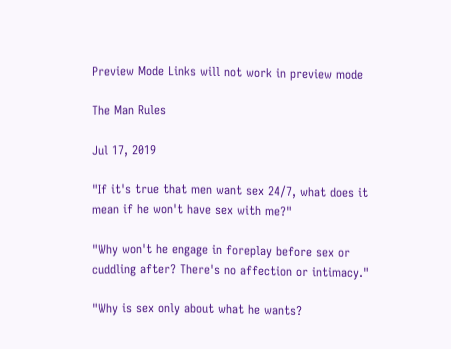Preview Mode Links will not work in preview mode

The Man Rules

Jul 17, 2019

"If it's true that men want sex 24/7, what does it mean if he won't have sex with me?"

"Why won't he engage in foreplay before sex or cuddling after? There's no affection or intimacy."

"Why is sex only about what he wants?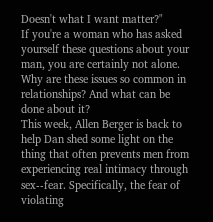Doesn't what I want matter?"
If you're a woman who has asked yourself these questions about your man, you are certainly not alone. Why are these issues so common in relationships? And what can be done about it?
This week, Allen Berger is back to help Dan shed some light on the thing that often prevents men from experiencing real intimacy through sex--fear. Specifically, the fear of violating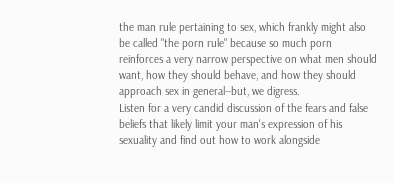the man rule pertaining to sex, which frankly might also be called "the porn rule" because so much porn reinforces a very narrow perspective on what men should want, how they should behave, and how they should approach sex in general--but, we digress.
Listen for a very candid discussion of the fears and false beliefs that likely limit your man's expression of his sexuality and find out how to work alongside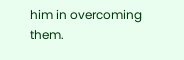him in overcoming them.